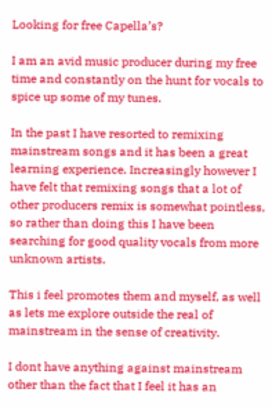Looking for free Capella’s?

I am an avid music producer during my free time and constantly on the hunt for vocals to spice up some of my tunes.

In the past I have resorted to remixing mainstream songs and it has been a great learning experience. Increasingly however I have felt that remixing songs that a lot of other producers remix is somewhat pointless, so rather than doing this I have been searching for good quality vocals from more unknown artists.

This i feel promotes them and myself, as well as lets me explore outside the real of mainstream in the sense of creativity.

I dont have anything against mainstream other than the fact that I feel it has an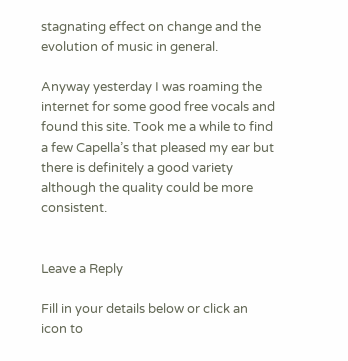stagnating effect on change and the evolution of music in general.

Anyway yesterday I was roaming the internet for some good free vocals and found this site. Took me a while to find a few Capella’s that pleased my ear but there is definitely a good variety although the quality could be more consistent.


Leave a Reply

Fill in your details below or click an icon to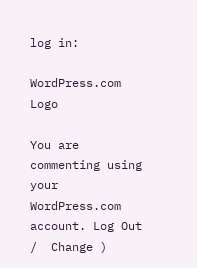log in:

WordPress.com Logo

You are commenting using your WordPress.com account. Log Out /  Change )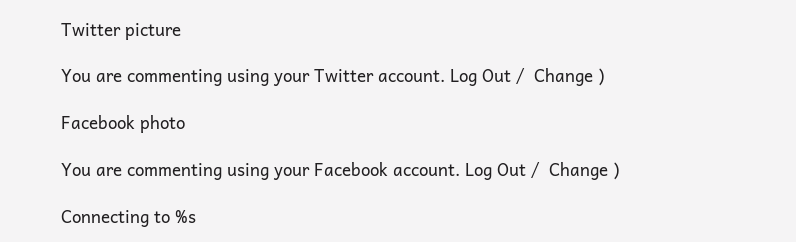Twitter picture

You are commenting using your Twitter account. Log Out /  Change )

Facebook photo

You are commenting using your Facebook account. Log Out /  Change )

Connecting to %s